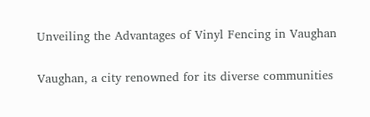Unveiling the Advantages of Vinyl Fencing in Vaughan

Vaughan, a city renowned for its diverse communities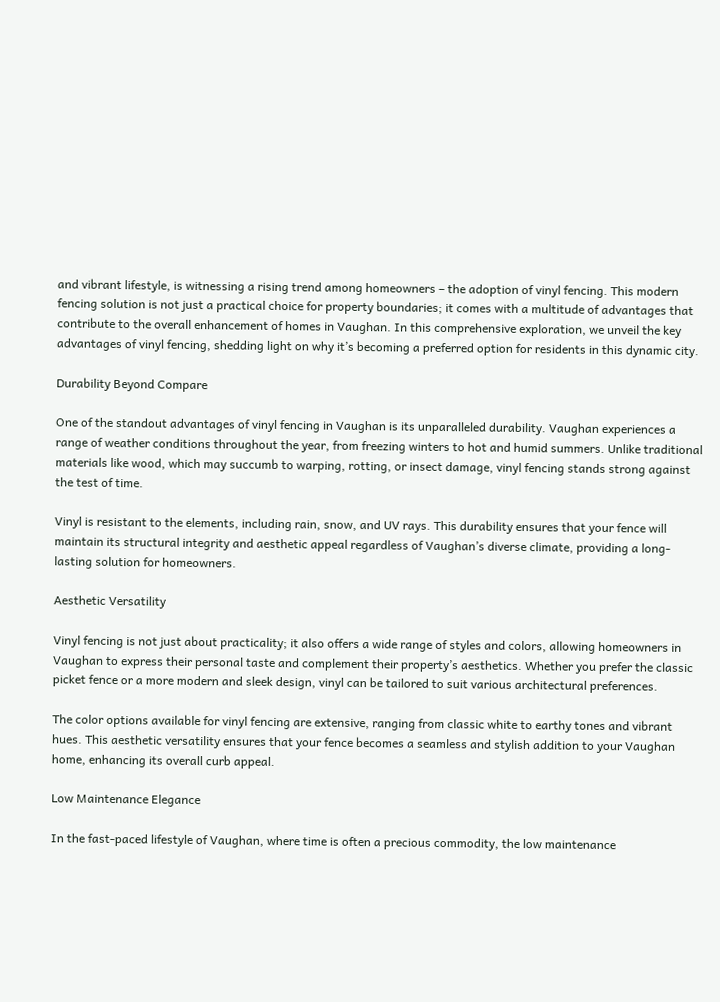and vibrant lifestyle, is witnessing a rising trend among homeowners – the adoption of vinyl fencing. This modern fencing solution is not just a practical choice for property boundaries; it comes with a multitude of advantages that contribute to the overall enhancement of homes in Vaughan. In this comprehensive exploration, we unveil the key advantages of vinyl fencing, shedding light on why it’s becoming a preferred option for residents in this dynamic city.

Durability Beyond Compare

One of the standout advantages of vinyl fencing in Vaughan is its unparalleled durability. Vaughan experiences a range of weather conditions throughout the year, from freezing winters to hot and humid summers. Unlike traditional materials like wood, which may succumb to warping, rotting, or insect damage, vinyl fencing stands strong against the test of time.

Vinyl is resistant to the elements, including rain, snow, and UV rays. This durability ensures that your fence will maintain its structural integrity and aesthetic appeal regardless of Vaughan’s diverse climate, providing a long-lasting solution for homeowners.

Aesthetic Versatility

Vinyl fencing is not just about practicality; it also offers a wide range of styles and colors, allowing homeowners in Vaughan to express their personal taste and complement their property’s aesthetics. Whether you prefer the classic picket fence or a more modern and sleek design, vinyl can be tailored to suit various architectural preferences.

The color options available for vinyl fencing are extensive, ranging from classic white to earthy tones and vibrant hues. This aesthetic versatility ensures that your fence becomes a seamless and stylish addition to your Vaughan home, enhancing its overall curb appeal.

Low Maintenance Elegance

In the fast-paced lifestyle of Vaughan, where time is often a precious commodity, the low maintenance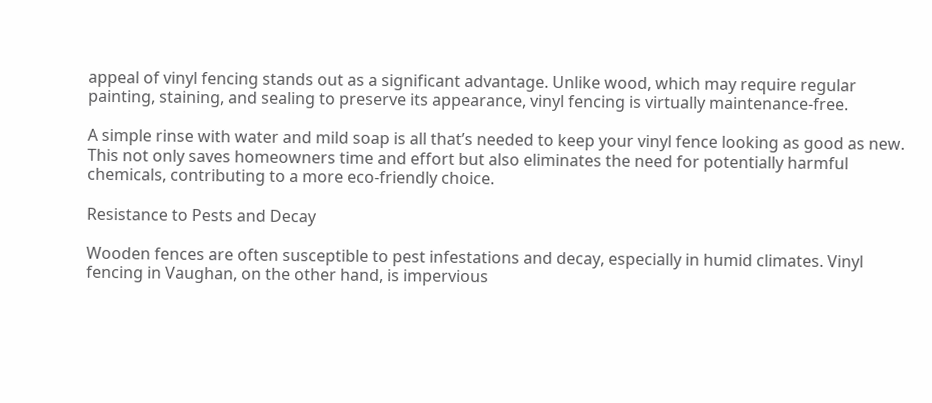appeal of vinyl fencing stands out as a significant advantage. Unlike wood, which may require regular painting, staining, and sealing to preserve its appearance, vinyl fencing is virtually maintenance-free.

A simple rinse with water and mild soap is all that’s needed to keep your vinyl fence looking as good as new. This not only saves homeowners time and effort but also eliminates the need for potentially harmful chemicals, contributing to a more eco-friendly choice.

Resistance to Pests and Decay

Wooden fences are often susceptible to pest infestations and decay, especially in humid climates. Vinyl fencing in Vaughan, on the other hand, is impervious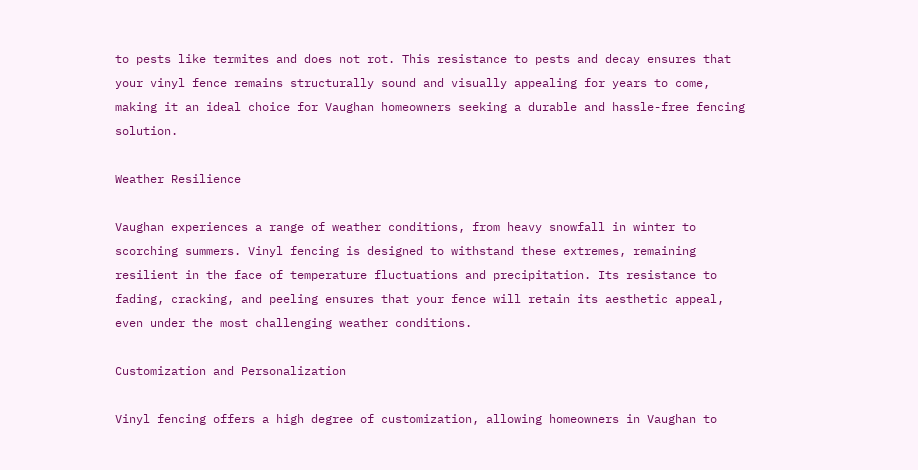to pests like termites and does not rot. This resistance to pests and decay ensures that your vinyl fence remains structurally sound and visually appealing for years to come, making it an ideal choice for Vaughan homeowners seeking a durable and hassle-free fencing solution.

Weather Resilience

Vaughan experiences a range of weather conditions, from heavy snowfall in winter to scorching summers. Vinyl fencing is designed to withstand these extremes, remaining resilient in the face of temperature fluctuations and precipitation. Its resistance to fading, cracking, and peeling ensures that your fence will retain its aesthetic appeal, even under the most challenging weather conditions.

Customization and Personalization

Vinyl fencing offers a high degree of customization, allowing homeowners in Vaughan to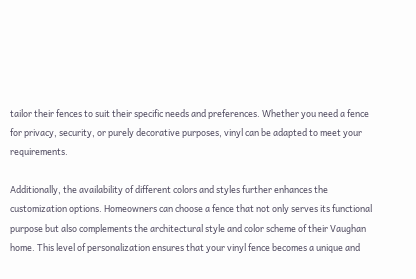tailor their fences to suit their specific needs and preferences. Whether you need a fence for privacy, security, or purely decorative purposes, vinyl can be adapted to meet your requirements.

Additionally, the availability of different colors and styles further enhances the customization options. Homeowners can choose a fence that not only serves its functional purpose but also complements the architectural style and color scheme of their Vaughan home. This level of personalization ensures that your vinyl fence becomes a unique and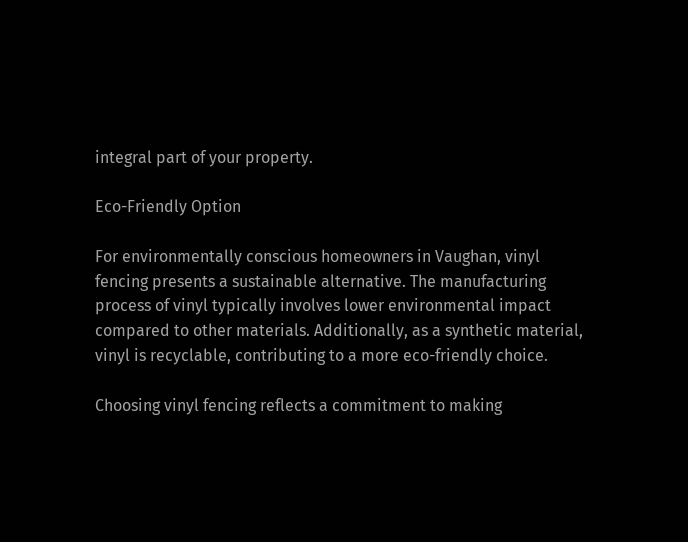integral part of your property.

Eco-Friendly Option

For environmentally conscious homeowners in Vaughan, vinyl fencing presents a sustainable alternative. The manufacturing process of vinyl typically involves lower environmental impact compared to other materials. Additionally, as a synthetic material, vinyl is recyclable, contributing to a more eco-friendly choice.

Choosing vinyl fencing reflects a commitment to making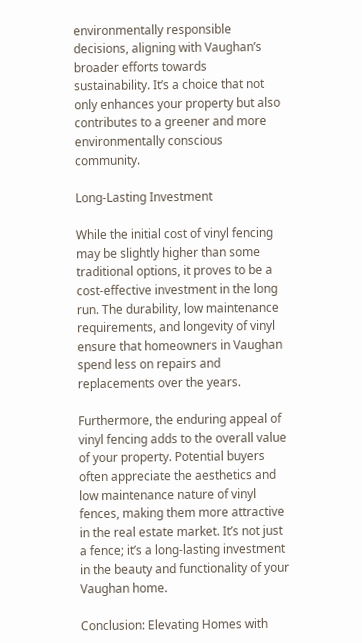environmentally responsible decisions, aligning with Vaughan’s broader efforts towards sustainability. It’s a choice that not only enhances your property but also contributes to a greener and more environmentally conscious community.

Long-Lasting Investment

While the initial cost of vinyl fencing may be slightly higher than some traditional options, it proves to be a cost-effective investment in the long run. The durability, low maintenance requirements, and longevity of vinyl ensure that homeowners in Vaughan spend less on repairs and replacements over the years.

Furthermore, the enduring appeal of vinyl fencing adds to the overall value of your property. Potential buyers often appreciate the aesthetics and low maintenance nature of vinyl fences, making them more attractive in the real estate market. It’s not just a fence; it’s a long-lasting investment in the beauty and functionality of your Vaughan home.

Conclusion: Elevating Homes with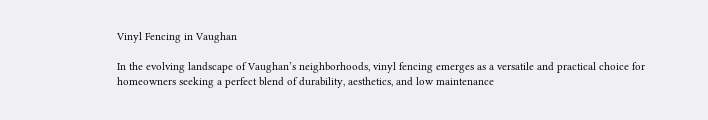Vinyl Fencing in Vaughan

In the evolving landscape of Vaughan’s neighborhoods, vinyl fencing emerges as a versatile and practical choice for homeowners seeking a perfect blend of durability, aesthetics, and low maintenance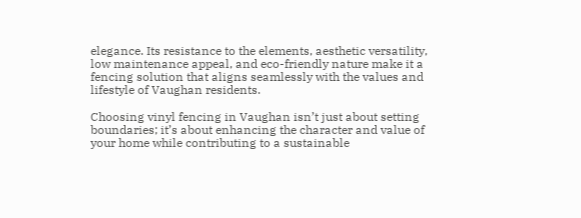elegance. Its resistance to the elements, aesthetic versatility, low maintenance appeal, and eco-friendly nature make it a fencing solution that aligns seamlessly with the values and lifestyle of Vaughan residents.

Choosing vinyl fencing in Vaughan isn’t just about setting boundaries; it’s about enhancing the character and value of your home while contributing to a sustainable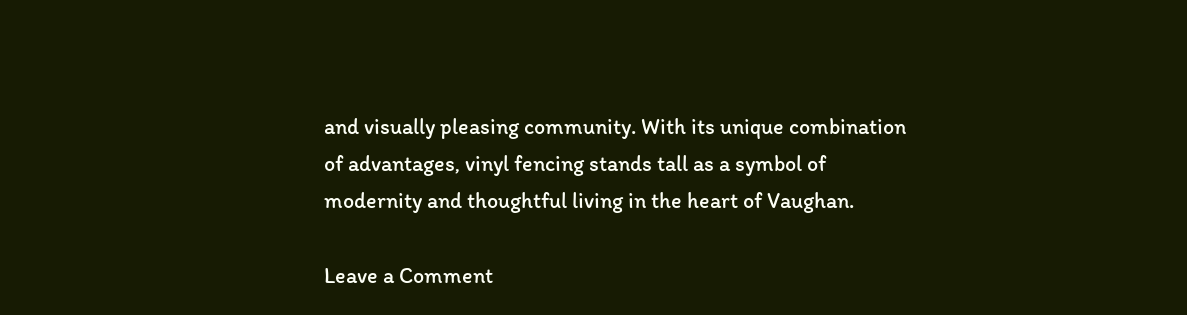and visually pleasing community. With its unique combination of advantages, vinyl fencing stands tall as a symbol of modernity and thoughtful living in the heart of Vaughan.

Leave a Comment